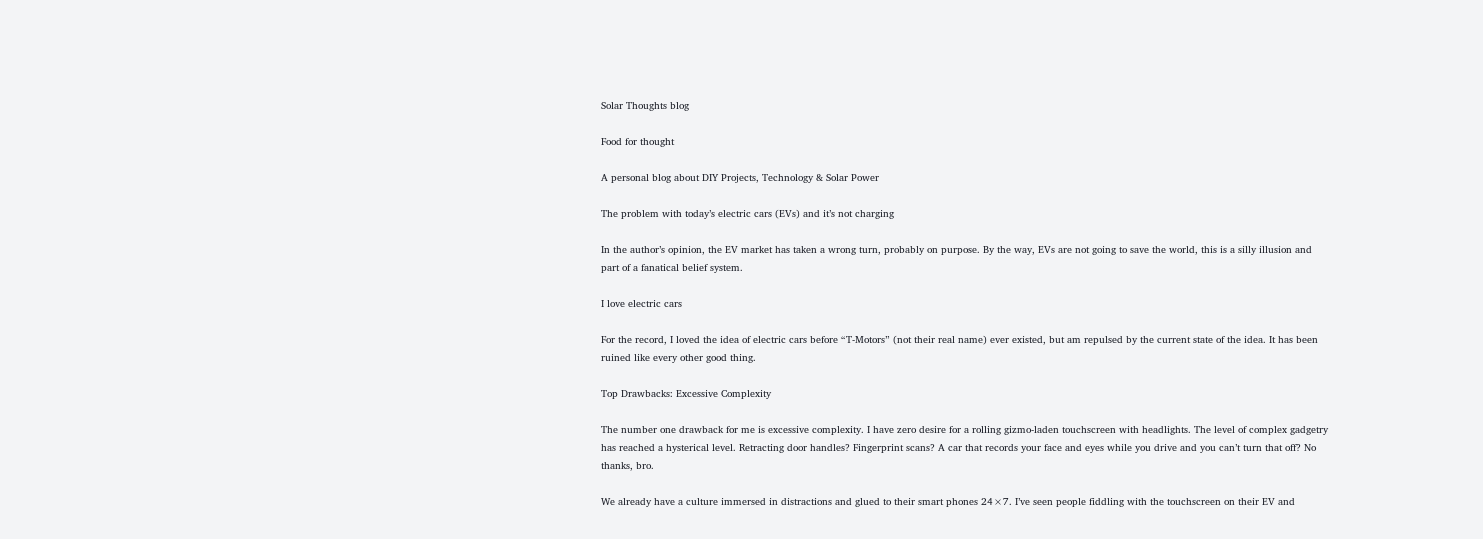Solar Thoughts blog

Food for thought

A personal blog about DIY Projects, Technology & Solar Power

The problem with today’s electric cars (EVs) and it’s not charging

In the author’s opinion, the EV market has taken a wrong turn, probably on purpose. By the way, EVs are not going to save the world, this is a silly illusion and part of a fanatical belief system.

I love electric cars

For the record, I loved the idea of electric cars before “T-Motors” (not their real name) ever existed, but am repulsed by the current state of the idea. It has been ruined like every other good thing.

Top Drawbacks: Excessive Complexity

The number one drawback for me is excessive complexity. I have zero desire for a rolling gizmo-laden touchscreen with headlights. The level of complex gadgetry has reached a hysterical level. Retracting door handles? Fingerprint scans? A car that records your face and eyes while you drive and you can’t turn that off? No thanks, bro.

We already have a culture immersed in distractions and glued to their smart phones 24×7. I’ve seen people fiddling with the touchscreen on their EV and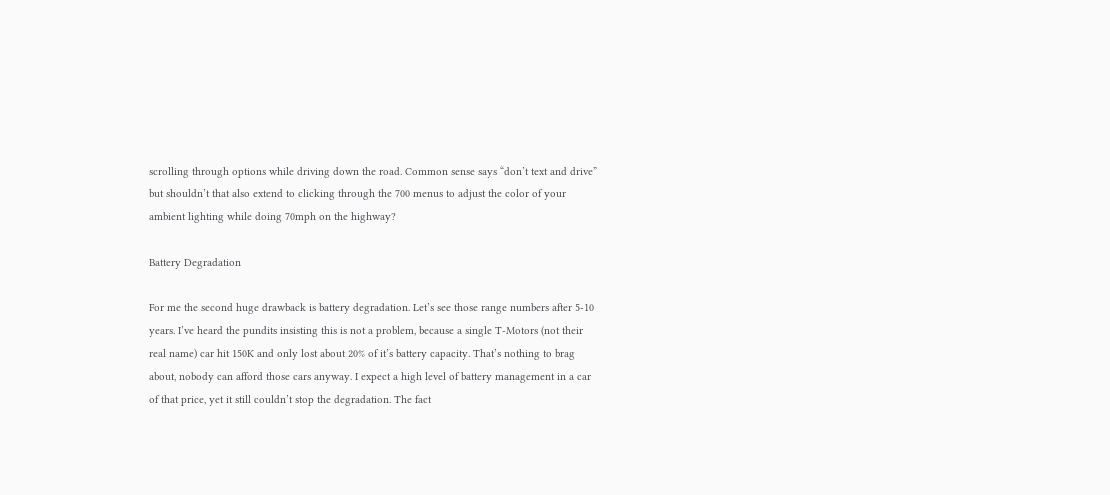scrolling through options while driving down the road. Common sense says “don’t text and drive” but shouldn’t that also extend to clicking through the 700 menus to adjust the color of your ambient lighting while doing 70mph on the highway?

Battery Degradation

For me the second huge drawback is battery degradation. Let’s see those range numbers after 5-10 years. I’ve heard the pundits insisting this is not a problem, because a single T-Motors (not their real name) car hit 150K and only lost about 20% of it’s battery capacity. That’s nothing to brag about, nobody can afford those cars anyway. I expect a high level of battery management in a car of that price, yet it still couldn’t stop the degradation. The fact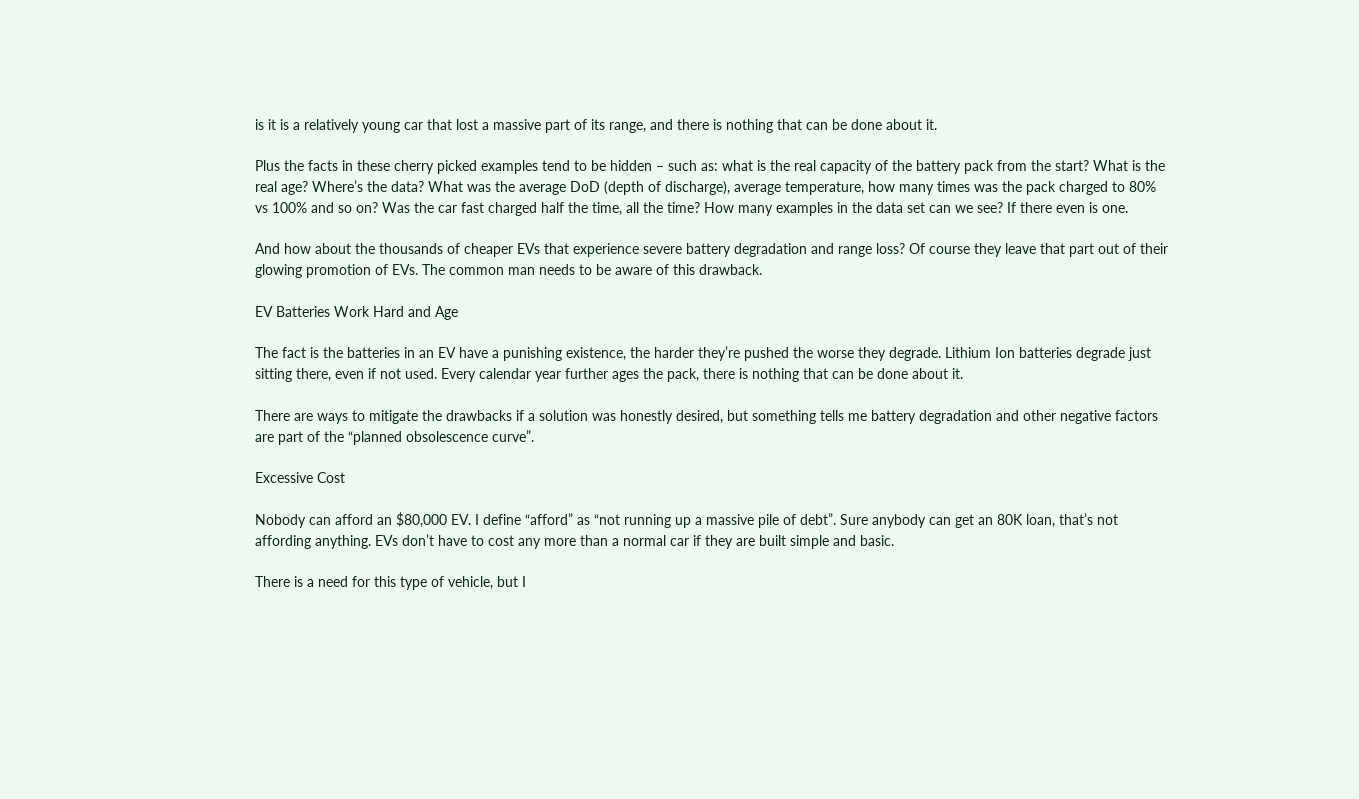is it is a relatively young car that lost a massive part of its range, and there is nothing that can be done about it.

Plus the facts in these cherry picked examples tend to be hidden – such as: what is the real capacity of the battery pack from the start? What is the real age? Where’s the data? What was the average DoD (depth of discharge), average temperature, how many times was the pack charged to 80% vs 100% and so on? Was the car fast charged half the time, all the time? How many examples in the data set can we see? If there even is one.

And how about the thousands of cheaper EVs that experience severe battery degradation and range loss? Of course they leave that part out of their glowing promotion of EVs. The common man needs to be aware of this drawback.

EV Batteries Work Hard and Age

The fact is the batteries in an EV have a punishing existence, the harder they’re pushed the worse they degrade. Lithium Ion batteries degrade just sitting there, even if not used. Every calendar year further ages the pack, there is nothing that can be done about it.

There are ways to mitigate the drawbacks if a solution was honestly desired, but something tells me battery degradation and other negative factors are part of the “planned obsolescence curve”.

Excessive Cost

Nobody can afford an $80,000 EV. I define “afford” as “not running up a massive pile of debt”. Sure anybody can get an 80K loan, that’s not affording anything. EVs don’t have to cost any more than a normal car if they are built simple and basic.

There is a need for this type of vehicle, but I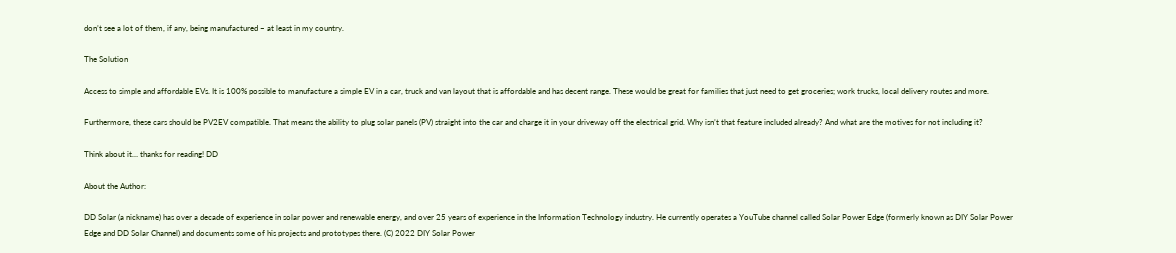don’t see a lot of them, if any, being manufactured – at least in my country.

The Solution

Access to simple and affordable EVs. It is 100% possible to manufacture a simple EV in a car, truck and van layout that is affordable and has decent range. These would be great for families that just need to get groceries; work trucks, local delivery routes and more.

Furthermore, these cars should be PV2EV compatible. That means the ability to plug solar panels (PV) straight into the car and charge it in your driveway off the electrical grid. Why isn’t that feature included already? And what are the motives for not including it?

Think about it… thanks for reading! DD

About the Author:

DD Solar (a nickname) has over a decade of experience in solar power and renewable energy, and over 25 years of experience in the Information Technology industry. He currently operates a YouTube channel called Solar Power Edge (formerly known as DIY Solar Power Edge and DD Solar Channel) and documents some of his projects and prototypes there. (C) 2022 DIY Solar Power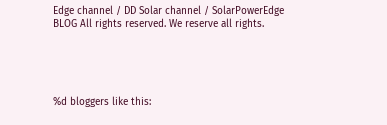Edge channel / DD Solar channel / SolarPowerEdge BLOG All rights reserved. We reserve all rights.





%d bloggers like this: